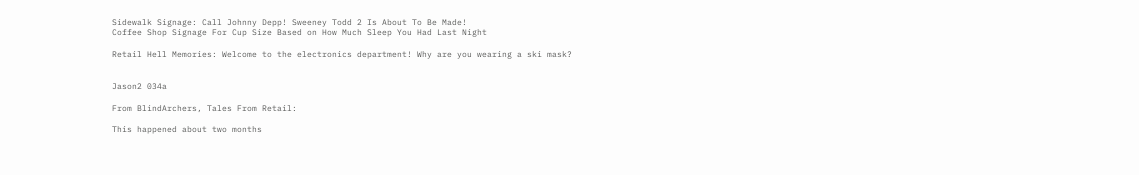Sidewalk Signage: Call Johnny Depp! Sweeney Todd 2 Is About To Be Made!
Coffee Shop Signage For Cup Size Based on How Much Sleep You Had Last Night

Retail Hell Memories: Welcome to the electronics department! Why are you wearing a ski mask?


Jason2 034a

From BlindArchers, Tales From Retail:

This happened about two months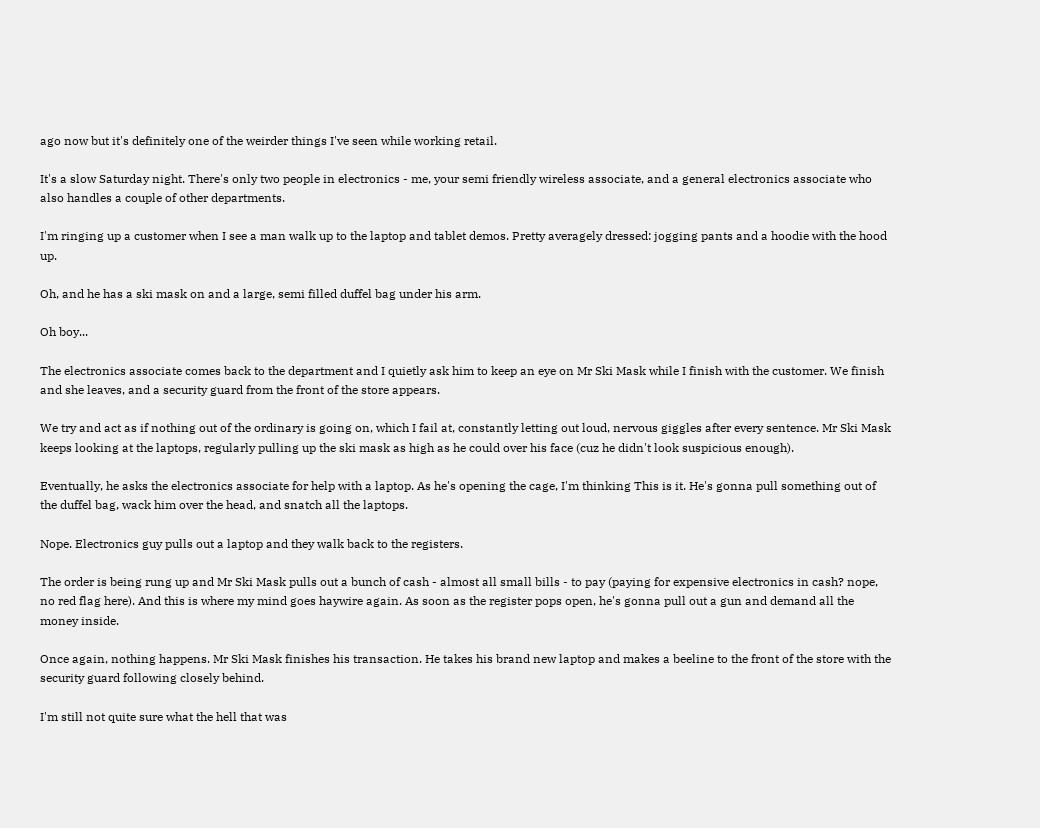ago now but it's definitely one of the weirder things I've seen while working retail.

It's a slow Saturday night. There's only two people in electronics - me, your semi friendly wireless associate, and a general electronics associate who also handles a couple of other departments.

I'm ringing up a customer when I see a man walk up to the laptop and tablet demos. Pretty averagely dressed: jogging pants and a hoodie with the hood up.

Oh, and he has a ski mask on and a large, semi filled duffel bag under his arm.

Oh boy...

The electronics associate comes back to the department and I quietly ask him to keep an eye on Mr Ski Mask while I finish with the customer. We finish and she leaves, and a security guard from the front of the store appears.

We try and act as if nothing out of the ordinary is going on, which I fail at, constantly letting out loud, nervous giggles after every sentence. Mr Ski Mask keeps looking at the laptops, regularly pulling up the ski mask as high as he could over his face (cuz he didn't look suspicious enough).

Eventually, he asks the electronics associate for help with a laptop. As he's opening the cage, I'm thinking This is it. He's gonna pull something out of the duffel bag, wack him over the head, and snatch all the laptops.

Nope. Electronics guy pulls out a laptop and they walk back to the registers.

The order is being rung up and Mr Ski Mask pulls out a bunch of cash - almost all small bills - to pay (paying for expensive electronics in cash? nope, no red flag here). And this is where my mind goes haywire again. As soon as the register pops open, he's gonna pull out a gun and demand all the money inside.

Once again, nothing happens. Mr Ski Mask finishes his transaction. He takes his brand new laptop and makes a beeline to the front of the store with the security guard following closely behind.

I'm still not quite sure what the hell that was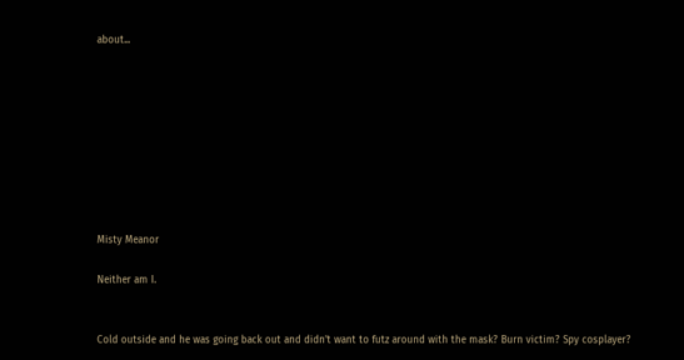about...









Misty Meanor

Neither am I.


Cold outside and he was going back out and didn't want to futz around with the mask? Burn victim? Spy cosplayer?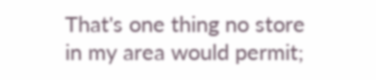That's one thing no store in my area would permit;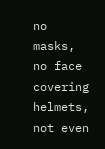no masks, no face covering helmets, not even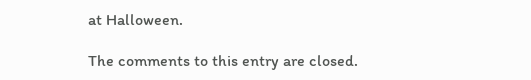at Halloween.

The comments to this entry are closed.